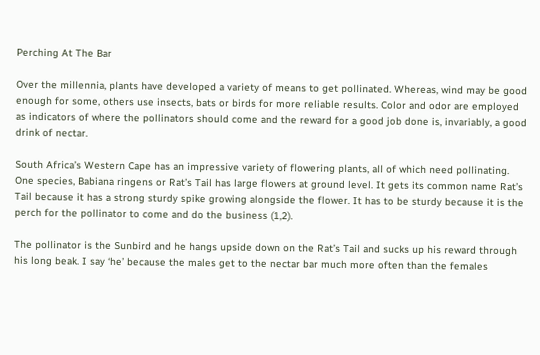Perching At The Bar

Over the millennia, plants have developed a variety of means to get pollinated. Whereas, wind may be good enough for some, others use insects, bats or birds for more reliable results. Color and odor are employed as indicators of where the pollinators should come and the reward for a good job done is, invariably, a good drink of nectar.

South Africa’s Western Cape has an impressive variety of flowering plants, all of which need pollinating. One species, Babiana ringens or Rat’s Tail has large flowers at ground level. It gets its common name Rat’s Tail because it has a strong sturdy spike growing alongside the flower. It has to be sturdy because it is the perch for the pollinator to come and do the business (1,2).

The pollinator is the Sunbird and he hangs upside down on the Rat’s Tail and sucks up his reward through his long beak. I say ‘he’ because the males get to the nectar bar much more often than the females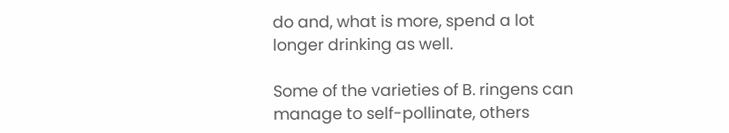do and, what is more, spend a lot longer drinking as well.

Some of the varieties of B. ringens can manage to self-pollinate, others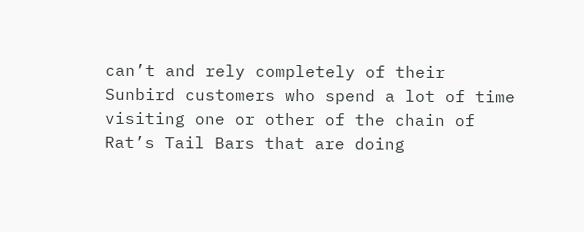can’t and rely completely of their Sunbird customers who spend a lot of time visiting one or other of the chain of Rat’s Tail Bars that are doing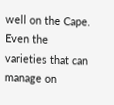well on the Cape. Even the varieties that can manage on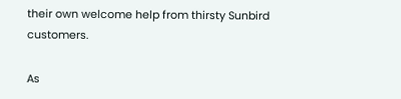their own welcome help from thirsty Sunbird customers.

As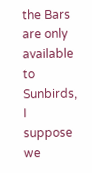the Bars are only available to Sunbirds, I suppose we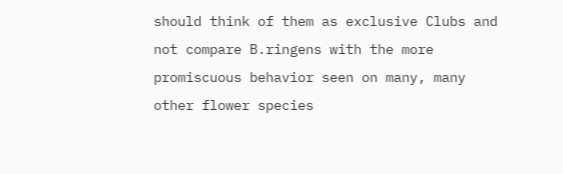should think of them as exclusive Clubs and not compare B.ringens with the more promiscuous behavior seen on many, many other flower species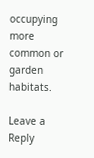occupying more common or garden habitats.

Leave a Reply